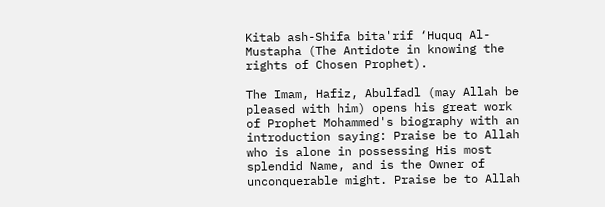Kitab ash-Shifa bita'rif ‘Huquq Al-Mustapha (The Antidote in knowing the rights of Chosen Prophet).

The Imam, Hafiz, Abulfadl (may Allah be pleased with him) opens his great work of Prophet Mohammed's biography with an introduction saying: Praise be to Allah who is alone in possessing His most splendid Name, and is the Owner of unconquerable might. Praise be to Allah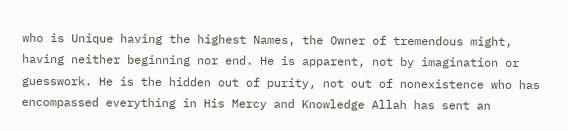who is Unique having the highest Names, the Owner of tremendous might, having neither beginning nor end. He is apparent, not by imagination or guesswork. He is the hidden out of purity, not out of nonexistence who has encompassed everything in His Mercy and Knowledge Allah has sent an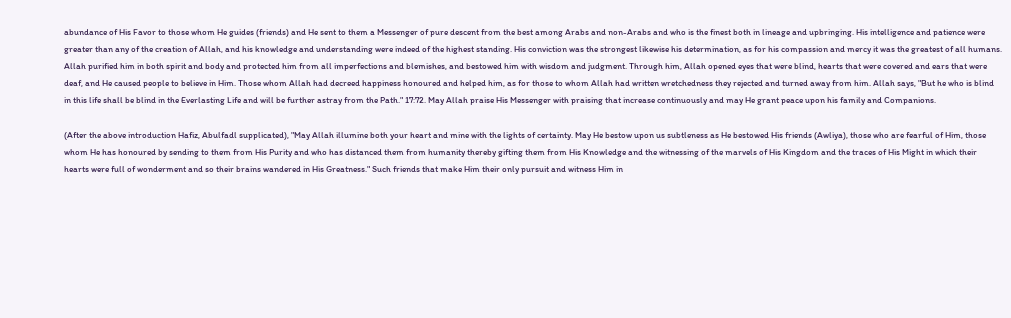abundance of His Favor to those whom He guides (friends) and He sent to them a Messenger of pure descent from the best among Arabs and non-Arabs and who is the finest both in lineage and upbringing. His intelligence and patience were greater than any of the creation of Allah, and his knowledge and understanding were indeed of the highest standing. His conviction was the strongest likewise his determination, as for his compassion and mercy it was the greatest of all humans. Allah purified him in both spirit and body and protected him from all imperfections and blemishes, and bestowed him with wisdom and judgment. Through him, Allah opened eyes that were blind, hearts that were covered and ears that were deaf, and He caused people to believe in Him. Those whom Allah had decreed happiness honoured and helped him, as for those to whom Allah had written wretchedness they rejected and turned away from him. Allah says, "But he who is blind in this life shall be blind in the Everlasting Life and will be further astray from the Path." 17:72. May Allah praise His Messenger with praising that increase continuously and may He grant peace upon his family and Companions.

(After the above introduction Hafiz, Abulfadl supplicated), "May Allah illumine both your heart and mine with the lights of certainty. May He bestow upon us subtleness as He bestowed His friends (Awliya), those who are fearful of Him, those whom He has honoured by sending to them from His Purity and who has distanced them from humanity thereby gifting them from His Knowledge and the witnessing of the marvels of His Kingdom and the traces of His Might in which their hearts were full of wonderment and so their brains wandered in His Greatness." Such friends that make Him their only pursuit and witness Him in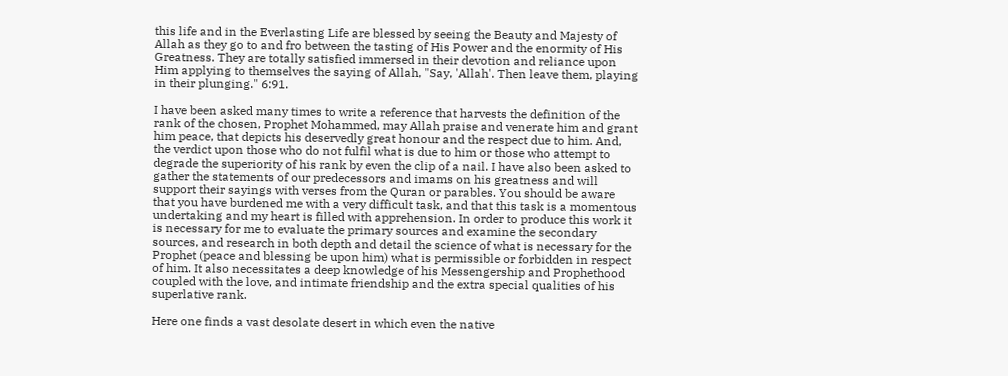this life and in the Everlasting Life are blessed by seeing the Beauty and Majesty of Allah as they go to and fro between the tasting of His Power and the enormity of His Greatness. They are totally satisfied immersed in their devotion and reliance upon Him applying to themselves the saying of Allah, "Say, 'Allah'. Then leave them, playing in their plunging." 6:91.

I have been asked many times to write a reference that harvests the definition of the rank of the chosen, Prophet Mohammed, may Allah praise and venerate him and grant him peace, that depicts his deservedly great honour and the respect due to him. And, the verdict upon those who do not fulfil what is due to him or those who attempt to degrade the superiority of his rank by even the clip of a nail. I have also been asked to gather the statements of our predecessors and imams on his greatness and will support their sayings with verses from the Quran or parables. You should be aware that you have burdened me with a very difficult task, and that this task is a momentous undertaking and my heart is filled with apprehension. In order to produce this work it is necessary for me to evaluate the primary sources and examine the secondary sources, and research in both depth and detail the science of what is necessary for the Prophet (peace and blessing be upon him) what is permissible or forbidden in respect of him. It also necessitates a deep knowledge of his Messengership and Prophethood coupled with the love, and intimate friendship and the extra special qualities of his superlative rank.

Here one finds a vast desolate desert in which even the native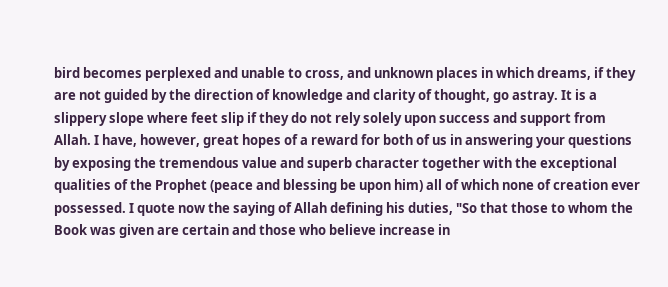bird becomes perplexed and unable to cross, and unknown places in which dreams, if they are not guided by the direction of knowledge and clarity of thought, go astray. It is a slippery slope where feet slip if they do not rely solely upon success and support from Allah. I have, however, great hopes of a reward for both of us in answering your questions by exposing the tremendous value and superb character together with the exceptional qualities of the Prophet (peace and blessing be upon him) all of which none of creation ever possessed. I quote now the saying of Allah defining his duties, "So that those to whom the Book was given are certain and those who believe increase in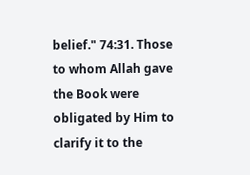belief." 74:31. Those to whom Allah gave the Book were obligated by Him to clarify it to the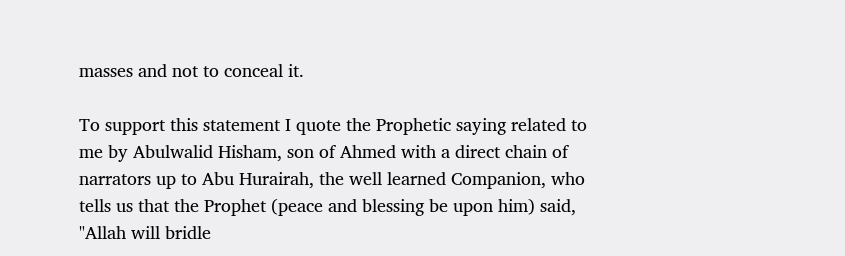masses and not to conceal it.

To support this statement I quote the Prophetic saying related to me by Abulwalid Hisham, son of Ahmed with a direct chain of narrators up to Abu Hurairah, the well learned Companion, who tells us that the Prophet (peace and blessing be upon him) said, "Allah will bridle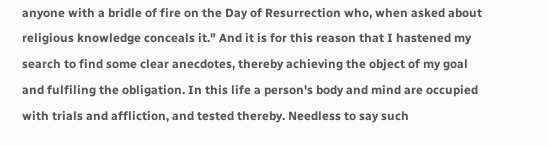anyone with a bridle of fire on the Day of Resurrection who, when asked about religious knowledge conceals it." And it is for this reason that I hastened my search to find some clear anecdotes, thereby achieving the object of my goal and fulfiling the obligation. In this life a person's body and mind are occupied with trials and affliction, and tested thereby. Needless to say such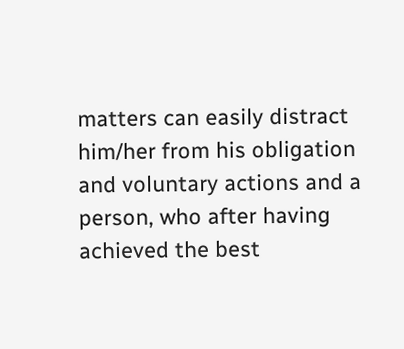matters can easily distract him/her from his obligation and voluntary actions and a person, who after having achieved the best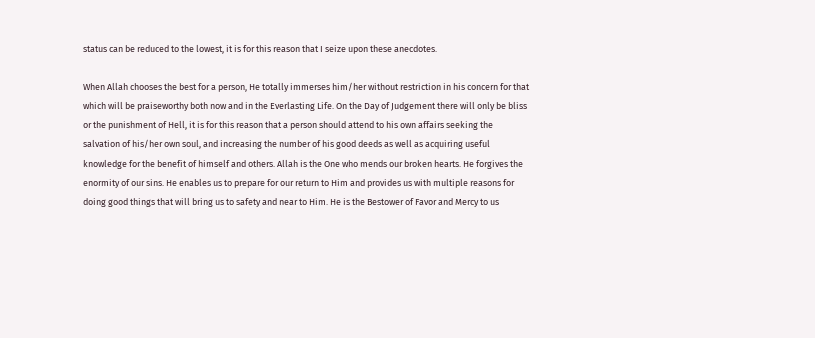status can be reduced to the lowest, it is for this reason that I seize upon these anecdotes.

When Allah chooses the best for a person, He totally immerses him/her without restriction in his concern for that which will be praiseworthy both now and in the Everlasting Life. On the Day of Judgement there will only be bliss or the punishment of Hell, it is for this reason that a person should attend to his own affairs seeking the salvation of his/her own soul, and increasing the number of his good deeds as well as acquiring useful knowledge for the benefit of himself and others. Allah is the One who mends our broken hearts. He forgives the enormity of our sins. He enables us to prepare for our return to Him and provides us with multiple reasons for doing good things that will bring us to safety and near to Him. He is the Bestower of Favor and Mercy to us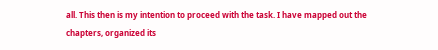all. This then is my intention to proceed with the task. I have mapped out the chapters, organized its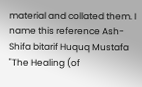material and collated them. I name this reference Ash-Shifa bitarif Huquq Mustafa "The Healing (of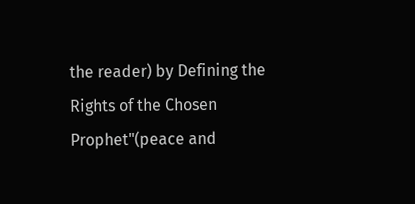the reader) by Defining the Rights of the Chosen Prophet"(peace and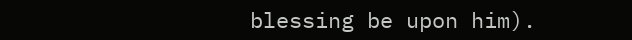blessing be upon him).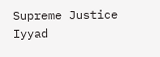Supreme Justice Iyyad